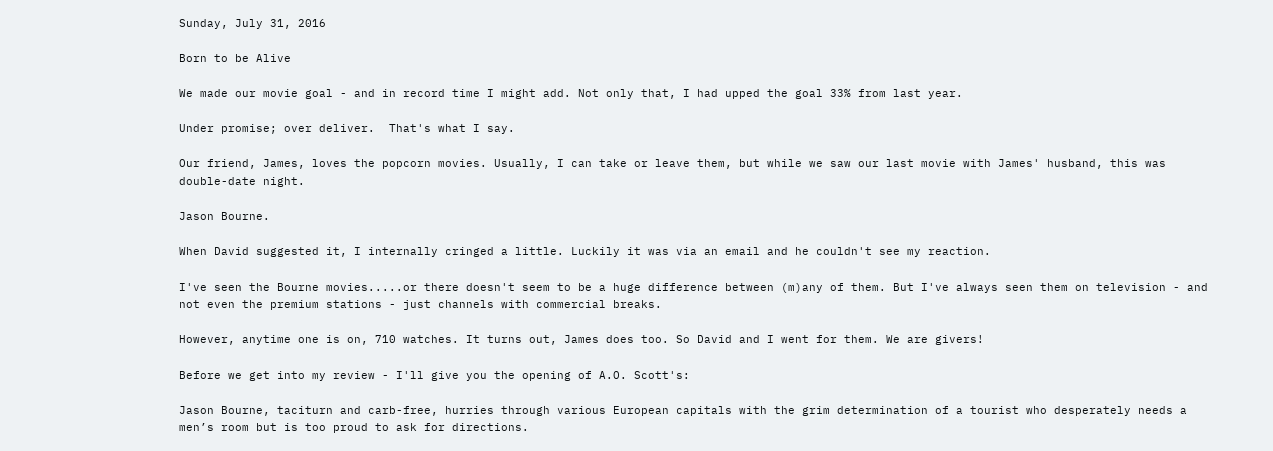Sunday, July 31, 2016

Born to be Alive

We made our movie goal - and in record time I might add. Not only that, I had upped the goal 33% from last year.

Under promise; over deliver.  That's what I say.

Our friend, James, loves the popcorn movies. Usually, I can take or leave them, but while we saw our last movie with James' husband, this was double-date night.

Jason Bourne.

When David suggested it, I internally cringed a little. Luckily it was via an email and he couldn't see my reaction.

I've seen the Bourne movies.....or there doesn't seem to be a huge difference between (m)any of them. But I've always seen them on television - and not even the premium stations - just channels with commercial breaks.

However, anytime one is on, 710 watches. It turns out, James does too. So David and I went for them. We are givers!

Before we get into my review - I'll give you the opening of A.O. Scott's:

Jason Bourne, taciturn and carb-free, hurries through various European capitals with the grim determination of a tourist who desperately needs a men’s room but is too proud to ask for directions.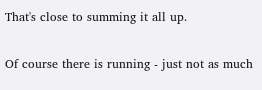That's close to summing it all up.

Of course there is running - just not as much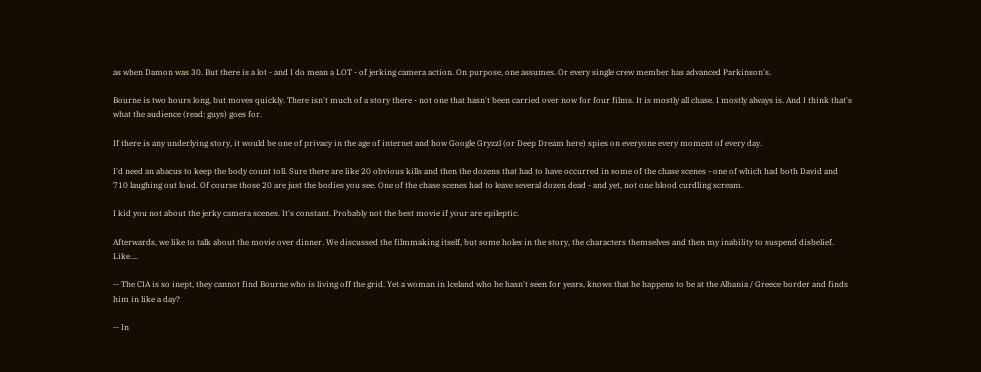as when Damon was 30. But there is a lot - and I do mean a LOT - of jerking camera action. On purpose, one assumes. Or every single crew member has advanced Parkinson's.

Bourne is two hours long, but moves quickly. There isn't much of a story there - not one that hasn't been carried over now for four films. It is mostly all chase. I mostly always is. And I think that's what the audience (read: guys) goes for.

If there is any underlying story, it would be one of privacy in the age of internet and how Google Gryzzl (or Deep Dream here) spies on everyone every moment of every day.

I'd need an abacus to keep the body count toll. Sure there are like 20 obvious kills and then the dozens that had to have occurred in some of the chase scenes - one of which had both David and 710 laughing out loud. Of course those 20 are just the bodies you see. One of the chase scenes had to leave several dozen dead - and yet, not one blood curdling scream.

I kid you not about the jerky camera scenes. It's constant. Probably not the best movie if your are epileptic.

Afterwards, we like to talk about the movie over dinner. We discussed the filmmaking itself, but some holes in the story, the characters themselves and then my inability to suspend disbelief. Like....

-- The CIA is so inept, they cannot find Bourne who is living off the grid. Yet a woman in Iceland who he hasn't seen for years, knows that he happens to be at the Albania / Greece border and finds him in like a day?

-- In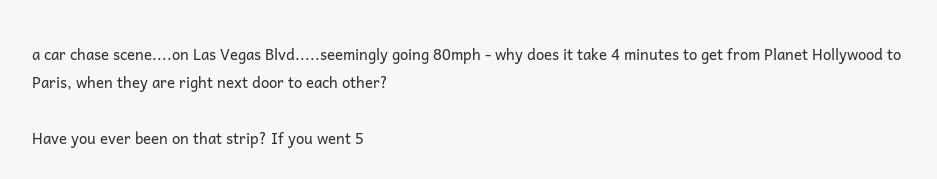a car chase scene....on Las Vegas Blvd.....seemingly going 80mph - why does it take 4 minutes to get from Planet Hollywood to Paris, when they are right next door to each other?

Have you ever been on that strip? If you went 5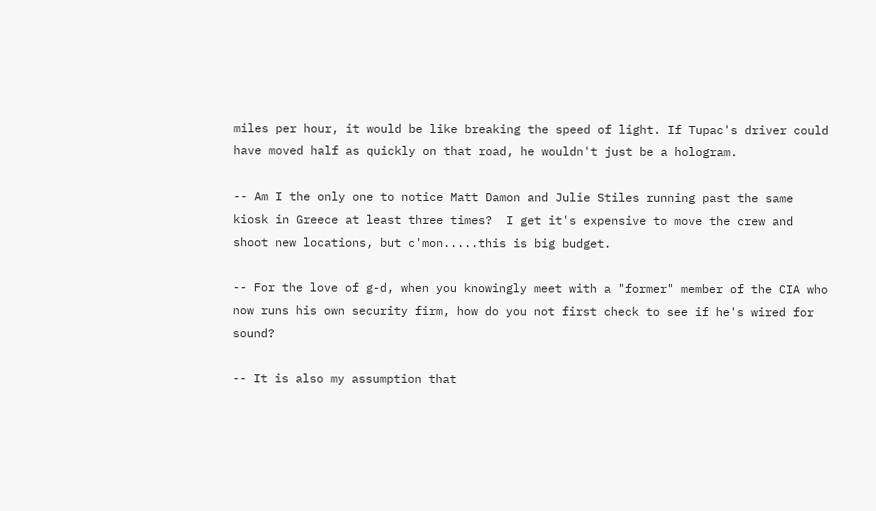miles per hour, it would be like breaking the speed of light. If Tupac's driver could have moved half as quickly on that road, he wouldn't just be a hologram.

-- Am I the only one to notice Matt Damon and Julie Stiles running past the same kiosk in Greece at least three times?  I get it's expensive to move the crew and shoot new locations, but c'mon.....this is big budget.

-- For the love of g-d, when you knowingly meet with a "former" member of the CIA who now runs his own security firm, how do you not first check to see if he's wired for sound?

-- It is also my assumption that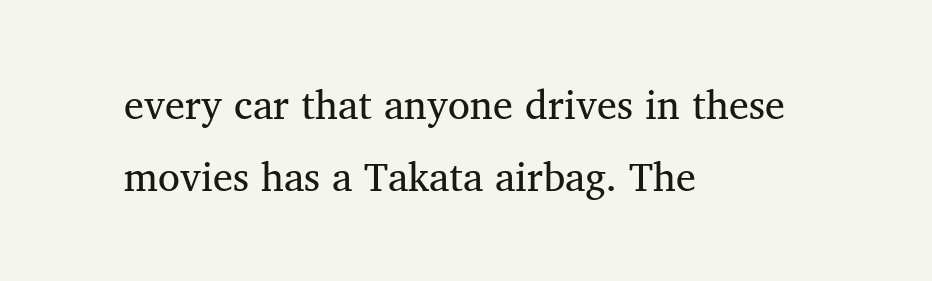every car that anyone drives in these movies has a Takata airbag. The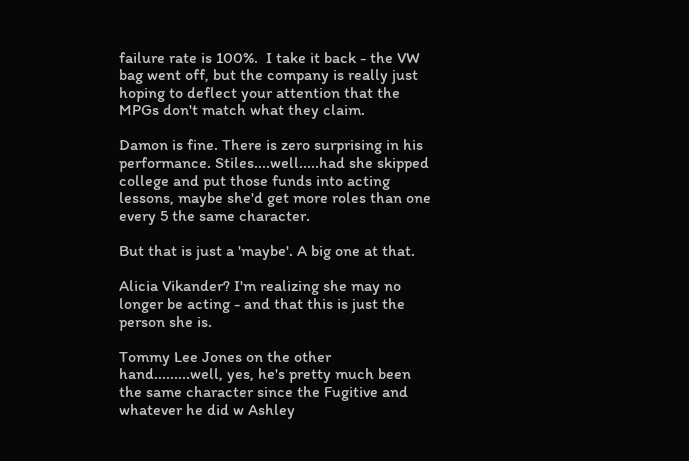failure rate is 100%.  I take it back - the VW bag went off, but the company is really just hoping to deflect your attention that the MPGs don't match what they claim.

Damon is fine. There is zero surprising in his performance. Stiles....well.....had she skipped college and put those funds into acting lessons, maybe she'd get more roles than one every 5 the same character.

But that is just a 'maybe'. A big one at that.

Alicia Vikander? I'm realizing she may no longer be acting - and that this is just the person she is.

Tommy Lee Jones on the other hand.........well, yes, he's pretty much been the same character since the Fugitive and whatever he did w Ashley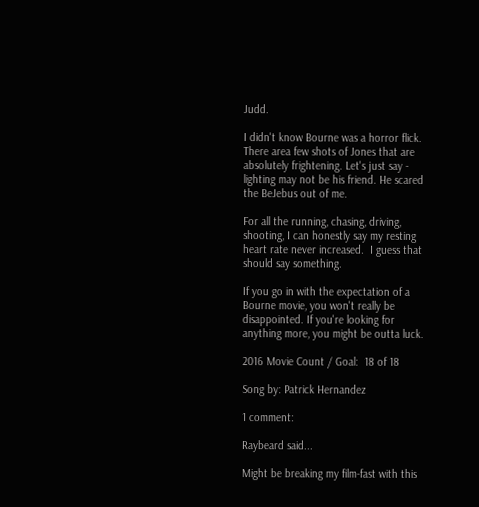Judd.

I didn't know Bourne was a horror flick. There area few shots of Jones that are absolutely frightening. Let's just say - lighting may not be his friend. He scared the BeJebus out of me.

For all the running, chasing, driving, shooting, I can honestly say my resting heart rate never increased.  I guess that should say something.

If you go in with the expectation of a Bourne movie, you won't really be disappointed. If you're looking for anything more, you might be outta luck.

2016 Movie Count / Goal:  18 of 18

Song by: Patrick Hernandez

1 comment:

Raybeard said...

Might be breaking my film-fast with this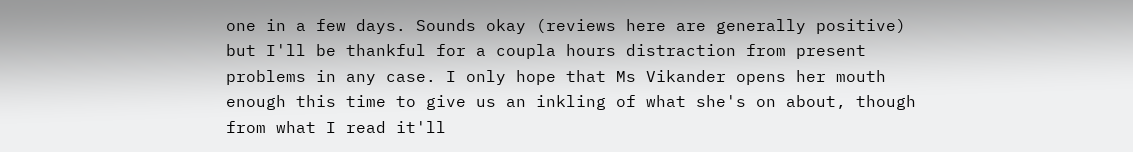one in a few days. Sounds okay (reviews here are generally positive) but I'll be thankful for a coupla hours distraction from present problems in any case. I only hope that Ms Vikander opens her mouth enough this time to give us an inkling of what she's on about, though from what I read it'll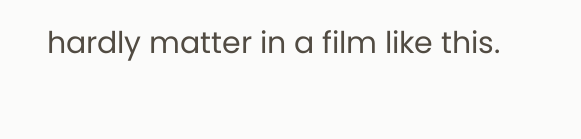hardly matter in a film like this.